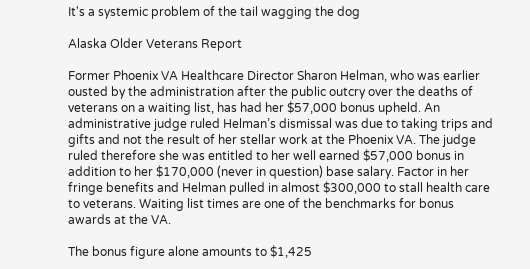It's a systemic problem of the tail wagging the dog

Alaska Older Veterans Report

Former Phoenix VA Healthcare Director Sharon Helman, who was earlier ousted by the administration after the public outcry over the deaths of veterans on a waiting list, has had her $57,000 bonus upheld. An administrative judge ruled Helman’s dismissal was due to taking trips and gifts and not the result of her stellar work at the Phoenix VA. The judge ruled therefore she was entitled to her well earned $57,000 bonus in addition to her $170,000 (never in question) base salary. Factor in her fringe benefits and Helman pulled in almost $300,000 to stall health care to veterans. Waiting list times are one of the benchmarks for bonus awards at the VA.

The bonus figure alone amounts to $1,425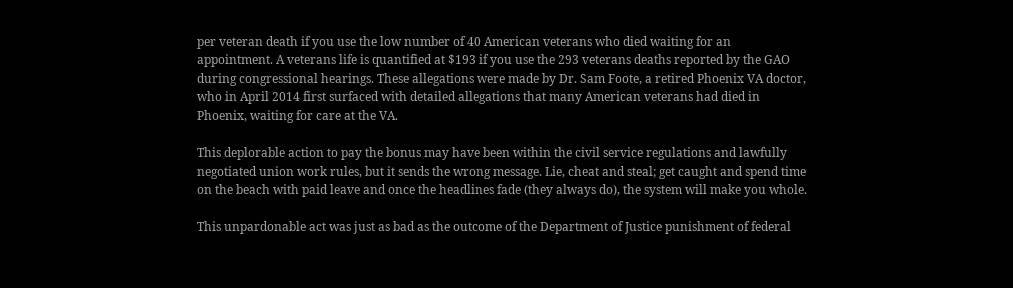per veteran death if you use the low number of 40 American veterans who died waiting for an appointment. A veterans life is quantified at $193 if you use the 293 veterans deaths reported by the GAO during congressional hearings. These allegations were made by Dr. Sam Foote, a retired Phoenix VA doctor, who in April 2014 first surfaced with detailed allegations that many American veterans had died in Phoenix, waiting for care at the VA.

This deplorable action to pay the bonus may have been within the civil service regulations and lawfully negotiated union work rules, but it sends the wrong message. Lie, cheat and steal; get caught and spend time on the beach with paid leave and once the headlines fade (they always do), the system will make you whole.

This unpardonable act was just as bad as the outcome of the Department of Justice punishment of federal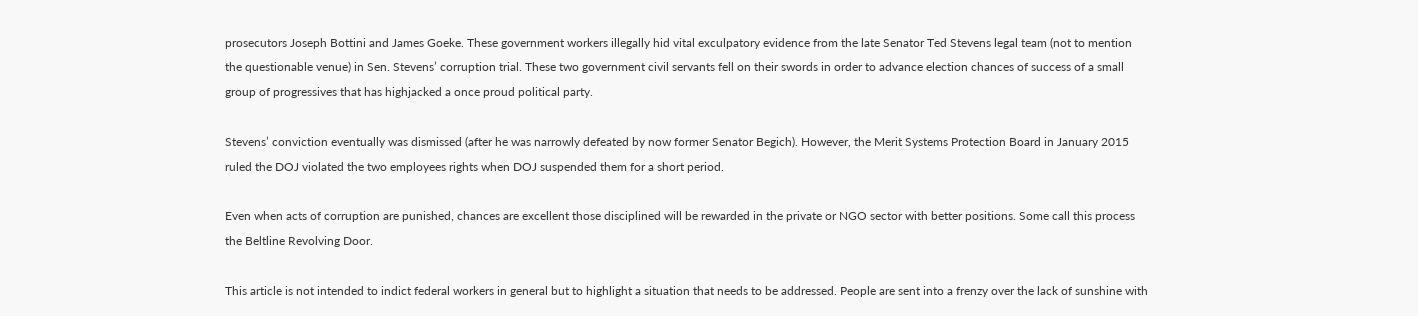prosecutors Joseph Bottini and James Goeke. These government workers illegally hid vital exculpatory evidence from the late Senator Ted Stevens legal team (not to mention the questionable venue) in Sen. Stevens’ corruption trial. These two government civil servants fell on their swords in order to advance election chances of success of a small group of progressives that has highjacked a once proud political party.

Stevens’ conviction eventually was dismissed (after he was narrowly defeated by now former Senator Begich). However, the Merit Systems Protection Board in January 2015 ruled the DOJ violated the two employees rights when DOJ suspended them for a short period.

Even when acts of corruption are punished, chances are excellent those disciplined will be rewarded in the private or NGO sector with better positions. Some call this process the Beltline Revolving Door.

This article is not intended to indict federal workers in general but to highlight a situation that needs to be addressed. People are sent into a frenzy over the lack of sunshine with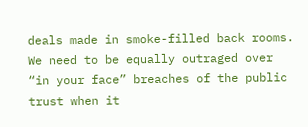deals made in smoke-filled back rooms. We need to be equally outraged over “in your face” breaches of the public trust when it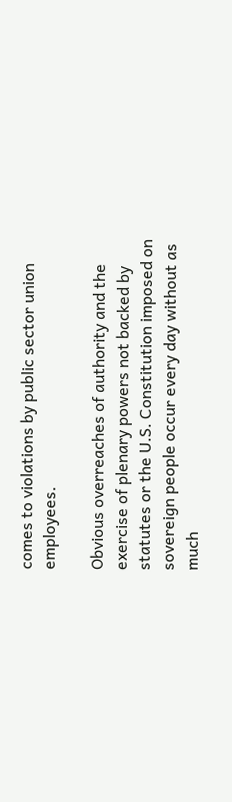comes to violations by public sector union employees.

Obvious overreaches of authority and the exercise of plenary powers not backed by statutes or the U.S. Constitution imposed on sovereign people occur every day without as much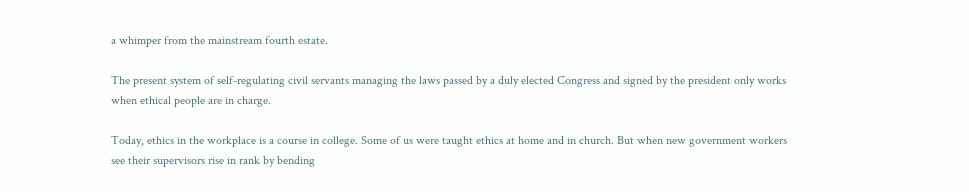a whimper from the mainstream fourth estate.

The present system of self-regulating civil servants managing the laws passed by a duly elected Congress and signed by the president only works when ethical people are in charge.

Today, ethics in the workplace is a course in college. Some of us were taught ethics at home and in church. But when new government workers see their supervisors rise in rank by bending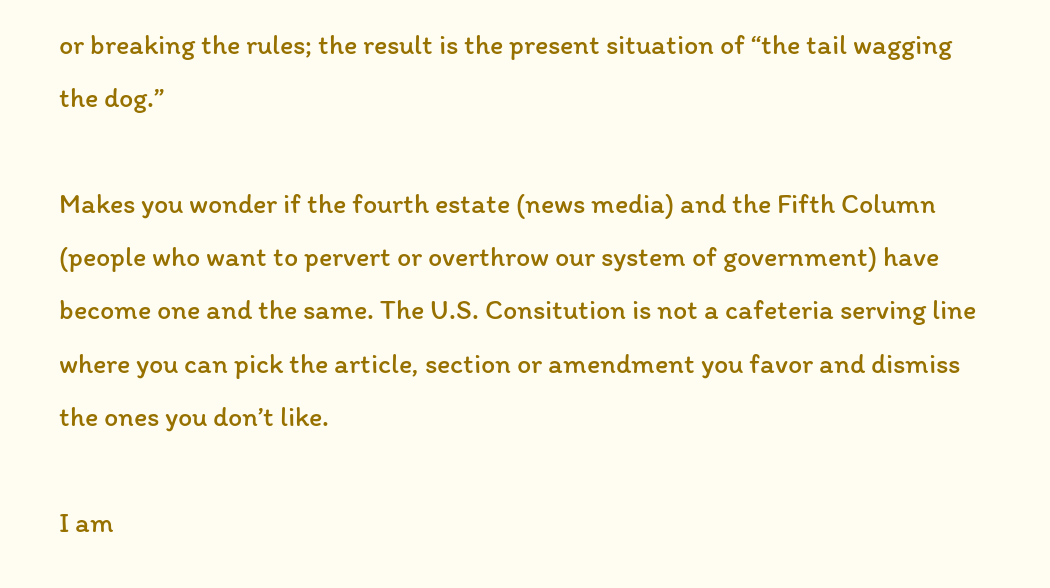or breaking the rules; the result is the present situation of “the tail wagging the dog.”

Makes you wonder if the fourth estate (news media) and the Fifth Column (people who want to pervert or overthrow our system of government) have become one and the same. The U.S. Consitution is not a cafeteria serving line where you can pick the article, section or amendment you favor and dismiss the ones you don’t like.

I am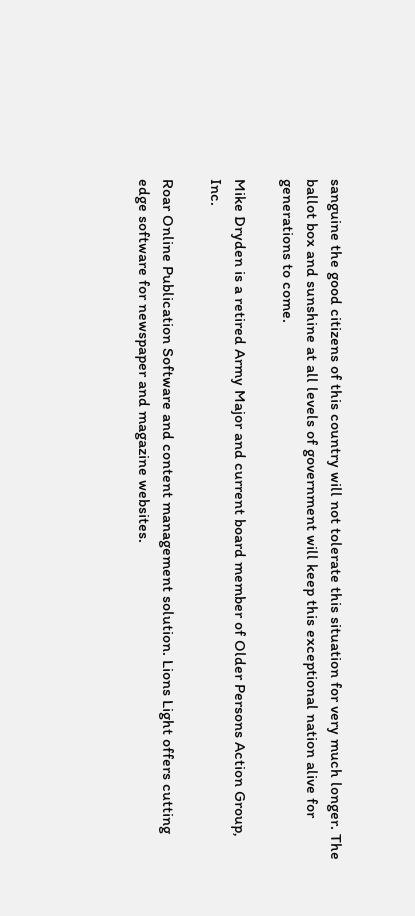sanguine the good citizens of this country will not tolerate this situation for very much longer. The ballot box and sunshine at all levels of government will keep this exceptional nation alive for generations to come.

Mike Dryden is a retired Army Major and current board member of Older Persons Action Group, Inc.

Roar Online Publication Software and content management solution. Lions Light offers cutting edge software for newspaper and magazine websites.